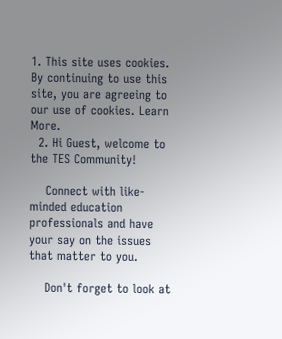1. This site uses cookies. By continuing to use this site, you are agreeing to our use of cookies. Learn More.
  2. Hi Guest, welcome to the TES Community!

    Connect with like-minded education professionals and have your say on the issues that matter to you.

    Don't forget to look at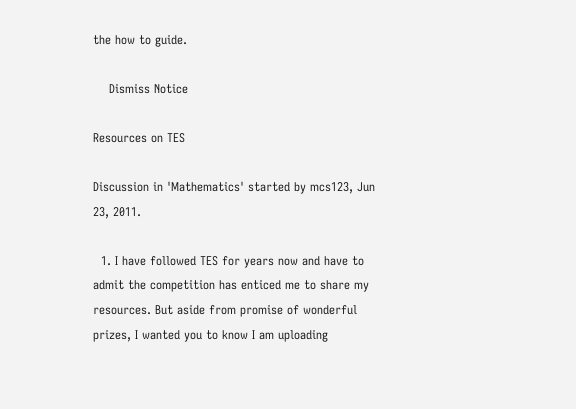the how to guide.

    Dismiss Notice

Resources on TES

Discussion in 'Mathematics' started by mcs123, Jun 23, 2011.

  1. I have followed TES for years now and have to admit the competition has enticed me to share my resources. But aside from promise of wonderful prizes, I wanted you to know I am uploading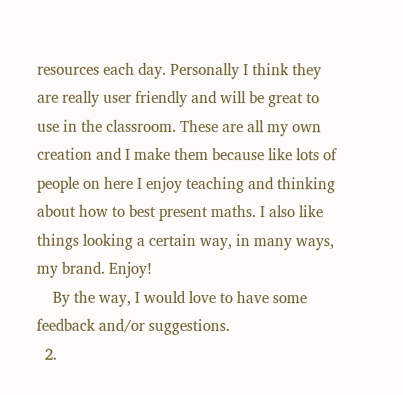resources each day. Personally I think they are really user friendly and will be great to use in the classroom. These are all my own creation and I make them because like lots of people on here I enjoy teaching and thinking about how to best present maths. I also like things looking a certain way, in many ways, my brand. Enjoy!
    By the way, I would love to have some feedback and/or suggestions.
  2.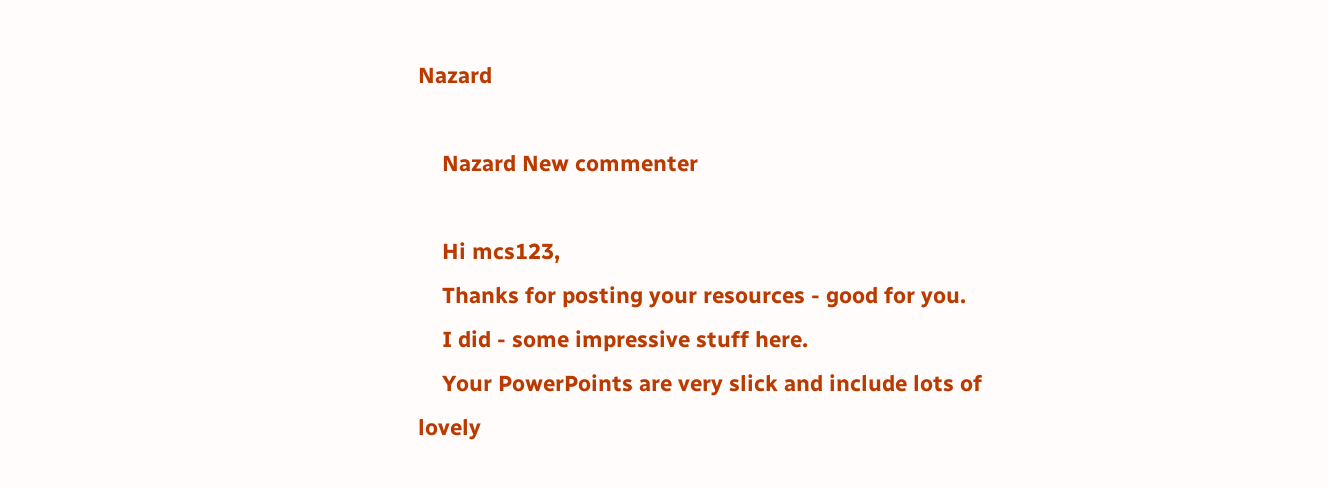Nazard

    Nazard New commenter

    Hi mcs123,
    Thanks for posting your resources - good for you.
    I did - some impressive stuff here.
    Your PowerPoints are very slick and include lots of lovely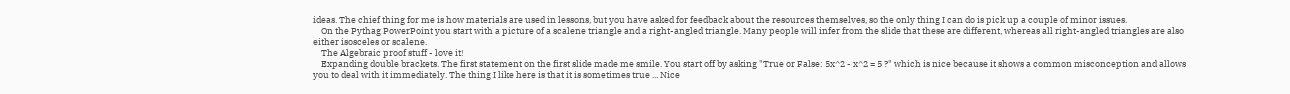ideas. The chief thing for me is how materials are used in lessons, but you have asked for feedback about the resources themselves, so the only thing I can do is pick up a couple of minor issues.
    On the Pythag PowerPoint you start with a picture of a scalene triangle and a right-angled triangle. Many people will infer from the slide that these are different, whereas all right-angled triangles are also either isosceles or scalene.
    The Algebraic proof stuff - love it!
    Expanding double brackets. The first statement on the first slide made me smile. You start off by asking "True or False: 5x^2 - x^2 = 5 ?" which is nice because it shows a common misconception and allows you to deal with it immediately. The thing I like here is that it is sometimes true ... Nice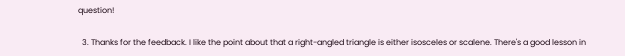question!

  3. Thanks for the feedback. I like the point about that a right-angled triangle is either isosceles or scalene. There's a good lesson in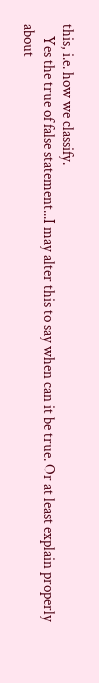this, i.e. how we classify.
    Yes the true of false statement...I may alter this to say when can it be true. Or at least explain properly about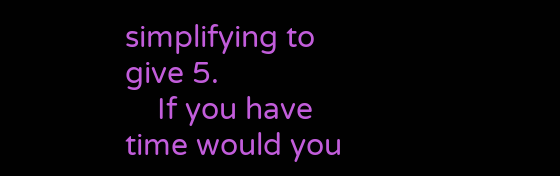simplifying to give 5.
    If you have time would you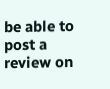be able to post a review on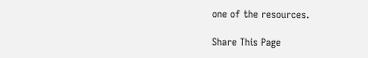one of the resources.

Share This Page